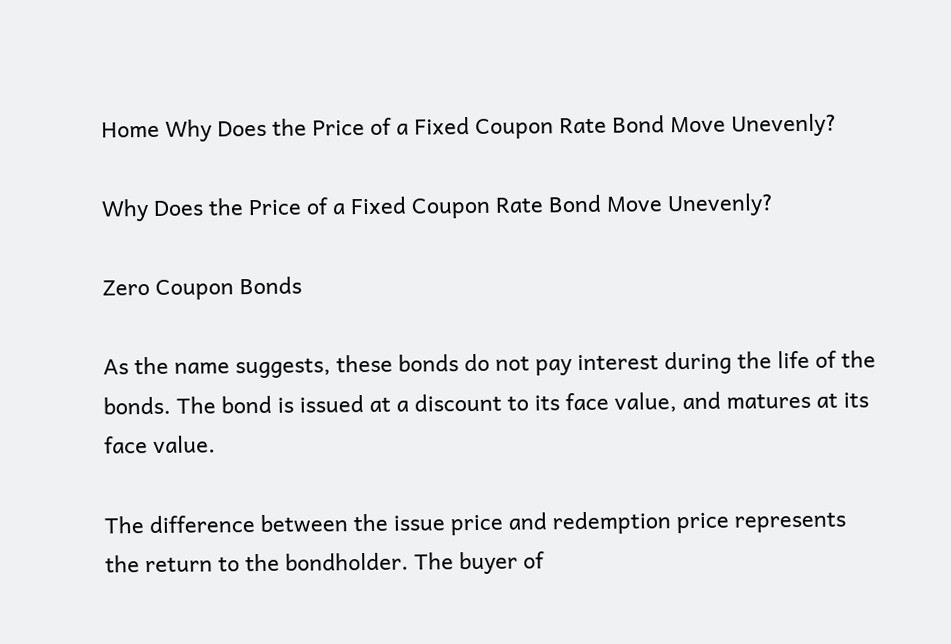Home Why Does the Price of a Fixed Coupon Rate Bond Move Unevenly?

Why Does the Price of a Fixed Coupon Rate Bond Move Unevenly?

Zero Coupon Bonds

As the name suggests, these bonds do not pay interest during the life of the bonds. The bond is issued at a discount to its face value, and matures at its face value.

The difference between the issue price and redemption price represents the return to the bondholder. The buyer of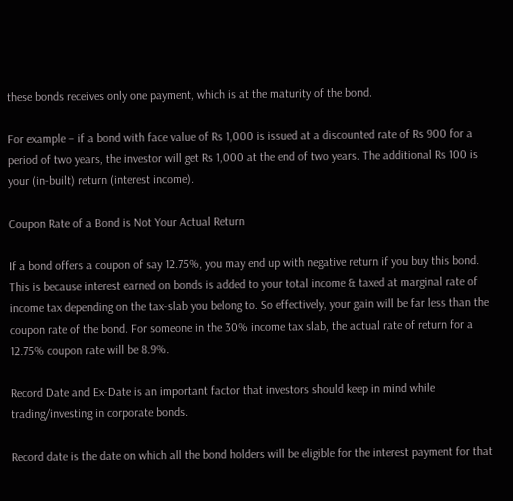these bonds receives only one payment, which is at the maturity of the bond.

For example – if a bond with face value of Rs 1,000 is issued at a discounted rate of Rs 900 for a period of two years, the investor will get Rs 1,000 at the end of two years. The additional Rs 100 is your (in-built) return (interest income).

Coupon Rate of a Bond is Not Your Actual Return

If a bond offers a coupon of say 12.75%, you may end up with negative return if you buy this bond. This is because interest earned on bonds is added to your total income & taxed at marginal rate of income tax depending on the tax-slab you belong to. So effectively, your gain will be far less than the coupon rate of the bond. For someone in the 30% income tax slab, the actual rate of return for a 12.75% coupon rate will be 8.9%.

Record Date and Ex-Date is an important factor that investors should keep in mind while trading/investing in corporate bonds.

Record date is the date on which all the bond holders will be eligible for the interest payment for that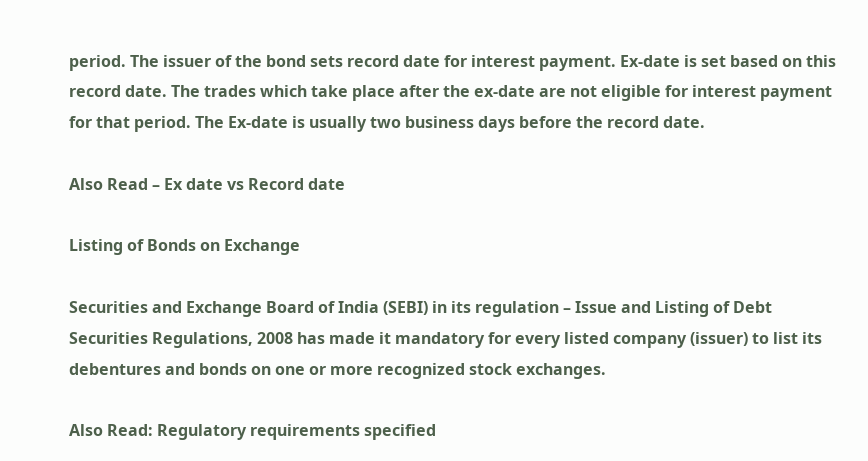period. The issuer of the bond sets record date for interest payment. Ex-date is set based on this record date. The trades which take place after the ex-date are not eligible for interest payment for that period. The Ex-date is usually two business days before the record date.

Also Read – Ex date vs Record date

Listing of Bonds on Exchange

Securities and Exchange Board of India (SEBI) in its regulation – Issue and Listing of Debt Securities Regulations, 2008 has made it mandatory for every listed company (issuer) to list its debentures and bonds on one or more recognized stock exchanges.

Also Read: Regulatory requirements specified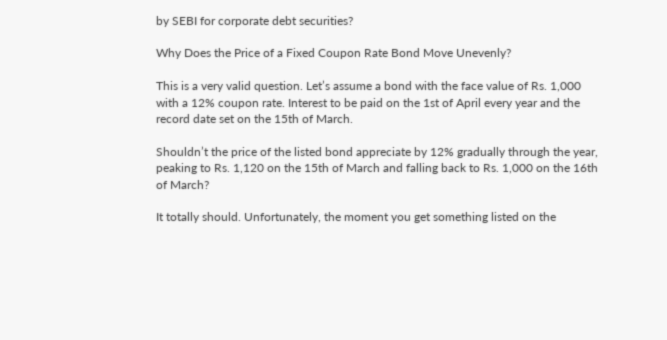by SEBI for corporate debt securities?

Why Does the Price of a Fixed Coupon Rate Bond Move Unevenly?

This is a very valid question. Let’s assume a bond with the face value of Rs. 1,000 with a 12% coupon rate. Interest to be paid on the 1st of April every year and the record date set on the 15th of March.

Shouldn’t the price of the listed bond appreciate by 12% gradually through the year, peaking to Rs. 1,120 on the 15th of March and falling back to Rs. 1,000 on the 16th of March?

It totally should. Unfortunately, the moment you get something listed on the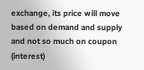exchange, its price will move based on demand and supply and not so much on coupon (interest)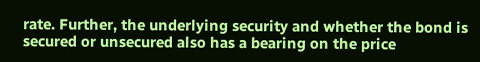rate. Further, the underlying security and whether the bond is secured or unsecured also has a bearing on the price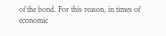of the bond. For this reason, in times of economic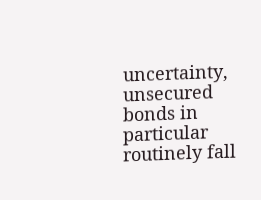uncertainty, unsecured bonds in particular routinely fall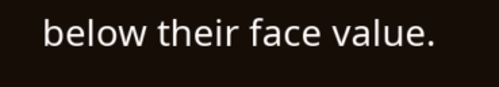below their face value.